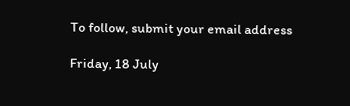To follow, submit your email address

Friday, 18 July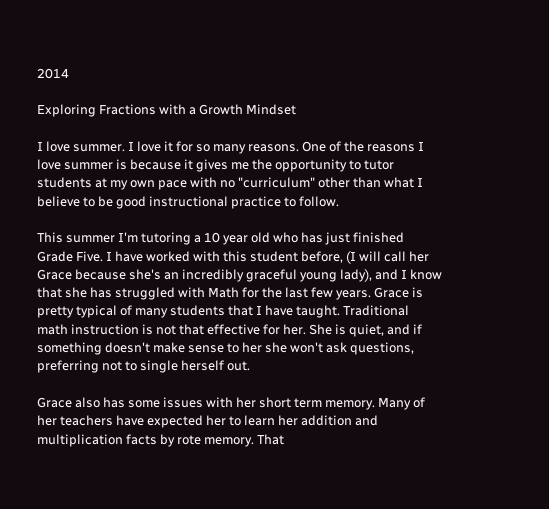2014

Exploring Fractions with a Growth Mindset

I love summer. I love it for so many reasons. One of the reasons I love summer is because it gives me the opportunity to tutor students at my own pace with no "curriculum" other than what I believe to be good instructional practice to follow.

This summer I'm tutoring a 10 year old who has just finished Grade Five. I have worked with this student before, (I will call her Grace because she's an incredibly graceful young lady), and I know that she has struggled with Math for the last few years. Grace is pretty typical of many students that I have taught. Traditional math instruction is not that effective for her. She is quiet, and if something doesn't make sense to her she won't ask questions, preferring not to single herself out.

Grace also has some issues with her short term memory. Many of her teachers have expected her to learn her addition and multiplication facts by rote memory. That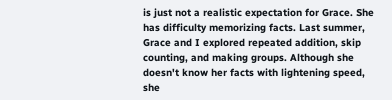is just not a realistic expectation for Grace. She has difficulty memorizing facts. Last summer, Grace and I explored repeated addition, skip counting, and making groups. Although she doesn't know her facts with lightening speed, she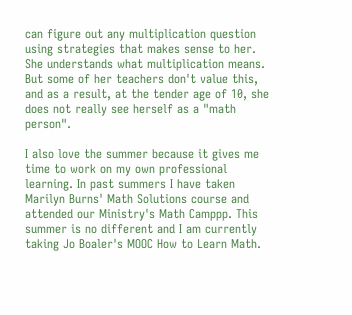can figure out any multiplication question using strategies that makes sense to her. She understands what multiplication means. But some of her teachers don't value this, and as a result, at the tender age of 10, she does not really see herself as a "math person".

I also love the summer because it gives me time to work on my own professional learning. In past summers I have taken Marilyn Burns' Math Solutions course and attended our Ministry's Math Camppp. This summer is no different and I am currently taking Jo Boaler's MOOC How to Learn Math.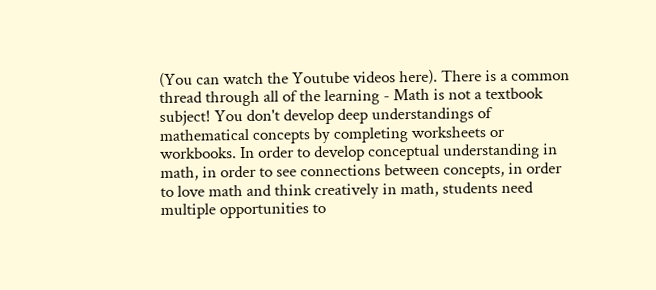(You can watch the Youtube videos here). There is a common thread through all of the learning - Math is not a textbook subject! You don't develop deep understandings of mathematical concepts by completing worksheets or workbooks. In order to develop conceptual understanding in math, in order to see connections between concepts, in order to love math and think creatively in math, students need multiple opportunities to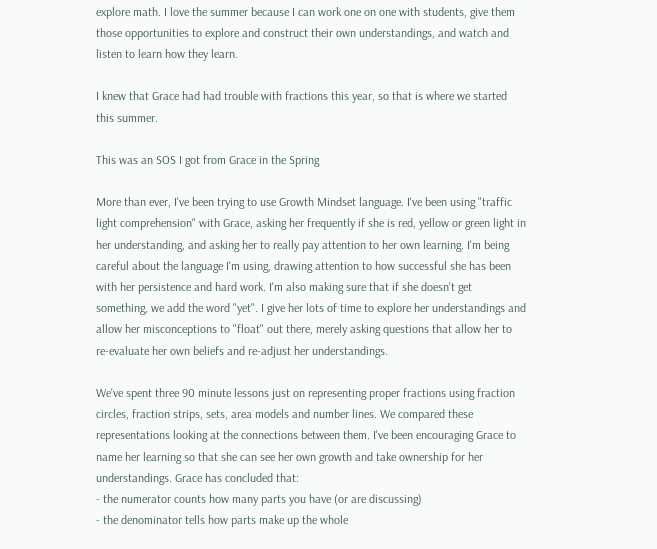explore math. I love the summer because I can work one on one with students, give them those opportunities to explore and construct their own understandings, and watch and listen to learn how they learn.

I knew that Grace had had trouble with fractions this year, so that is where we started this summer.

This was an SOS I got from Grace in the Spring

More than ever, I've been trying to use Growth Mindset language. I've been using "traffic light comprehension" with Grace, asking her frequently if she is red, yellow or green light in her understanding, and asking her to really pay attention to her own learning. I'm being careful about the language I'm using, drawing attention to how successful she has been with her persistence and hard work. I'm also making sure that if she doesn't get something, we add the word "yet". I give her lots of time to explore her understandings and allow her misconceptions to "float" out there, merely asking questions that allow her to re-evaluate her own beliefs and re-adjust her understandings.

We've spent three 90 minute lessons just on representing proper fractions using fraction circles, fraction strips, sets, area models and number lines. We compared these representations looking at the connections between them. I've been encouraging Grace to name her learning so that she can see her own growth and take ownership for her understandings. Grace has concluded that:
- the numerator counts how many parts you have (or are discussing)
- the denominator tells how parts make up the whole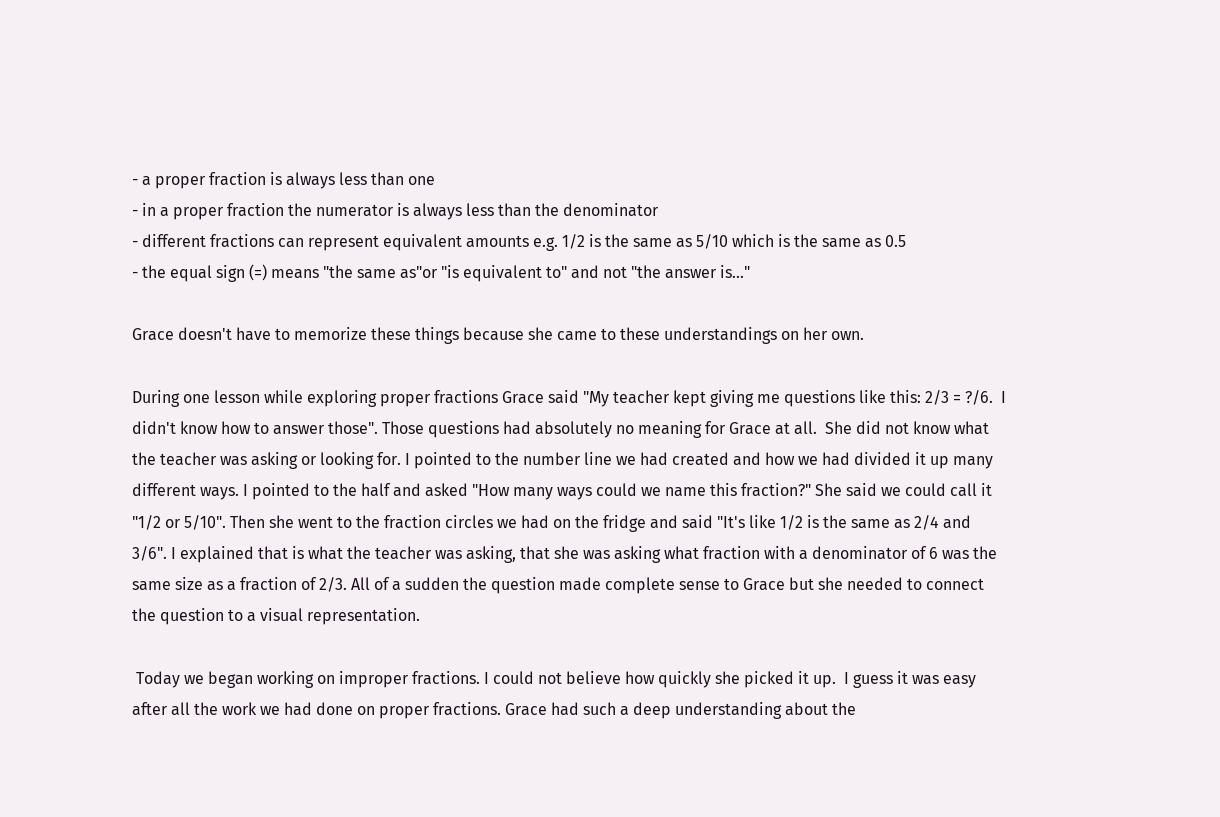- a proper fraction is always less than one
- in a proper fraction the numerator is always less than the denominator
- different fractions can represent equivalent amounts e.g. 1/2 is the same as 5/10 which is the same as 0.5
- the equal sign (=) means "the same as"or "is equivalent to" and not "the answer is..."

Grace doesn't have to memorize these things because she came to these understandings on her own.

During one lesson while exploring proper fractions Grace said "My teacher kept giving me questions like this: 2/3 = ?/6.  I didn't know how to answer those". Those questions had absolutely no meaning for Grace at all.  She did not know what the teacher was asking or looking for. I pointed to the number line we had created and how we had divided it up many different ways. I pointed to the half and asked "How many ways could we name this fraction?" She said we could call it "1/2 or 5/10". Then she went to the fraction circles we had on the fridge and said "It's like 1/2 is the same as 2/4 and 3/6". I explained that is what the teacher was asking, that she was asking what fraction with a denominator of 6 was the same size as a fraction of 2/3. All of a sudden the question made complete sense to Grace but she needed to connect the question to a visual representation.

 Today we began working on improper fractions. I could not believe how quickly she picked it up.  I guess it was easy after all the work we had done on proper fractions. Grace had such a deep understanding about the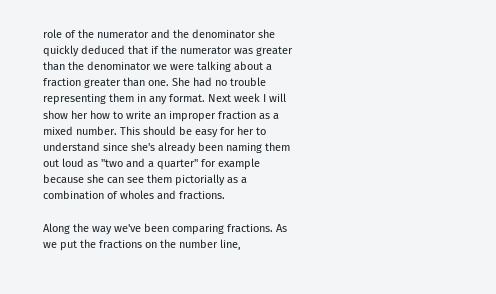role of the numerator and the denominator she quickly deduced that if the numerator was greater than the denominator we were talking about a fraction greater than one. She had no trouble representing them in any format. Next week I will show her how to write an improper fraction as a mixed number. This should be easy for her to understand since she's already been naming them out loud as "two and a quarter" for example because she can see them pictorially as a combination of wholes and fractions.

Along the way we've been comparing fractions. As we put the fractions on the number line,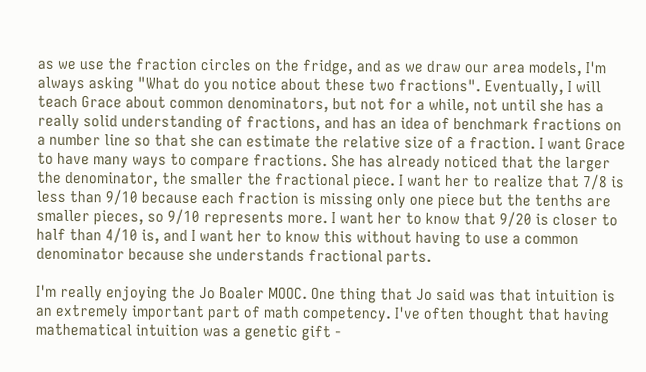as we use the fraction circles on the fridge, and as we draw our area models, I'm always asking "What do you notice about these two fractions". Eventually, I will teach Grace about common denominators, but not for a while, not until she has a really solid understanding of fractions, and has an idea of benchmark fractions on a number line so that she can estimate the relative size of a fraction. I want Grace to have many ways to compare fractions. She has already noticed that the larger the denominator, the smaller the fractional piece. I want her to realize that 7/8 is less than 9/10 because each fraction is missing only one piece but the tenths are smaller pieces, so 9/10 represents more. I want her to know that 9/20 is closer to half than 4/10 is, and I want her to know this without having to use a common denominator because she understands fractional parts.

I'm really enjoying the Jo Boaler MOOC. One thing that Jo said was that intuition is an extremely important part of math competency. I've often thought that having mathematical intuition was a genetic gift -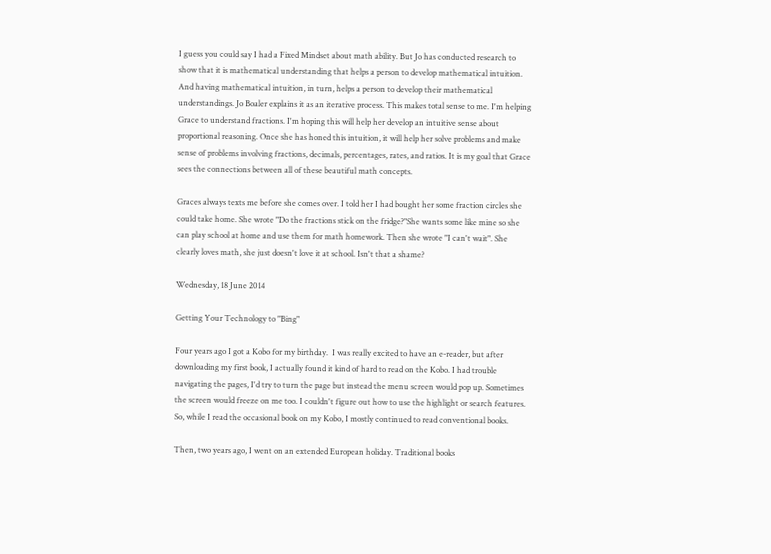I guess you could say I had a Fixed Mindset about math ability. But Jo has conducted research to show that it is mathematical understanding that helps a person to develop mathematical intuition. And having mathematical intuition, in turn, helps a person to develop their mathematical understandings. Jo Boaler explains it as an iterative process. This makes total sense to me. I'm helping Grace to understand fractions. I'm hoping this will help her develop an intuitive sense about proportional reasoning. Once she has honed this intuition, it will help her solve problems and make sense of problems involving fractions, decimals, percentages, rates, and ratios. It is my goal that Grace sees the connections between all of these beautiful math concepts.

Graces always texts me before she comes over. I told her I had bought her some fraction circles she could take home. She wrote "Do the fractions stick on the fridge?"She wants some like mine so she can play school at home and use them for math homework. Then she wrote "I can't wait". She clearly loves math, she just doesn't love it at school. Isn't that a shame?

Wednesday, 18 June 2014

Getting Your Technology to "Bing"

Four years ago I got a Kobo for my birthday.  I was really excited to have an e-reader, but after downloading my first book, I actually found it kind of hard to read on the Kobo. I had trouble navigating the pages, I'd try to turn the page but instead the menu screen would pop up. Sometimes the screen would freeze on me too. I couldn't figure out how to use the highlight or search features. So, while I read the occasional book on my Kobo, I mostly continued to read conventional books.

Then, two years ago, I went on an extended European holiday. Traditional books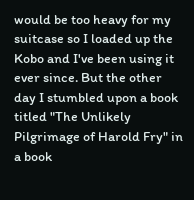would be too heavy for my suitcase so I loaded up the Kobo and I've been using it ever since. But the other day I stumbled upon a book titled "The Unlikely Pilgrimage of Harold Fry" in a book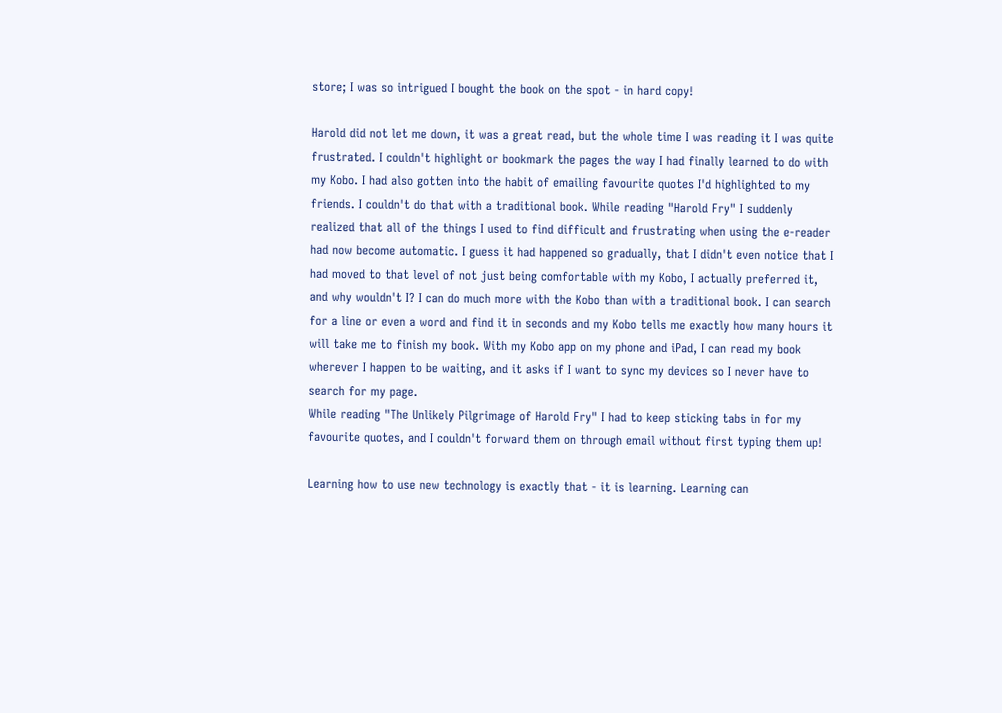store; I was so intrigued I bought the book on the spot - in hard copy!

Harold did not let me down, it was a great read, but the whole time I was reading it I was quite frustrated. I couldn't highlight or bookmark the pages the way I had finally learned to do with my Kobo. I had also gotten into the habit of emailing favourite quotes I'd highlighted to my friends. I couldn't do that with a traditional book. While reading "Harold Fry" I suddenly realized that all of the things I used to find difficult and frustrating when using the e-reader had now become automatic. I guess it had happened so gradually, that I didn't even notice that I had moved to that level of not just being comfortable with my Kobo, I actually preferred it, and why wouldn't I? I can do much more with the Kobo than with a traditional book. I can search for a line or even a word and find it in seconds and my Kobo tells me exactly how many hours it will take me to finish my book. With my Kobo app on my phone and iPad, I can read my book wherever I happen to be waiting, and it asks if I want to sync my devices so I never have to search for my page.
While reading "The Unlikely Pilgrimage of Harold Fry" I had to keep sticking tabs in for my favourite quotes, and I couldn't forward them on through email without first typing them up!

Learning how to use new technology is exactly that - it is learning. Learning can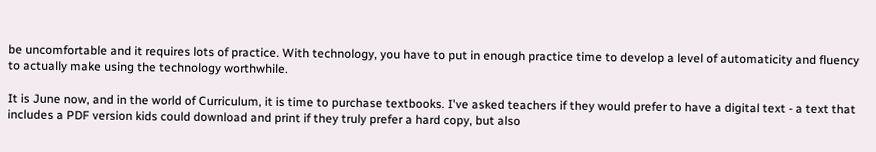be uncomfortable and it requires lots of practice. With technology, you have to put in enough practice time to develop a level of automaticity and fluency to actually make using the technology worthwhile.

It is June now, and in the world of Curriculum, it is time to purchase textbooks. I've asked teachers if they would prefer to have a digital text - a text that includes a PDF version kids could download and print if they truly prefer a hard copy, but also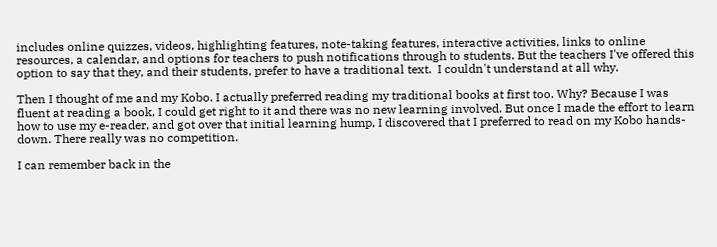includes online quizzes, videos, highlighting features, note-taking features, interactive activities, links to online resources, a calendar, and options for teachers to push notifications through to students. But the teachers I've offered this option to say that they, and their students, prefer to have a traditional text.  I couldn't understand at all why.

Then I thought of me and my Kobo. I actually preferred reading my traditional books at first too. Why? Because I was fluent at reading a book, I could get right to it and there was no new learning involved. But once I made the effort to learn how to use my e-reader, and got over that initial learning hump, I discovered that I preferred to read on my Kobo hands-down. There really was no competition.

I can remember back in the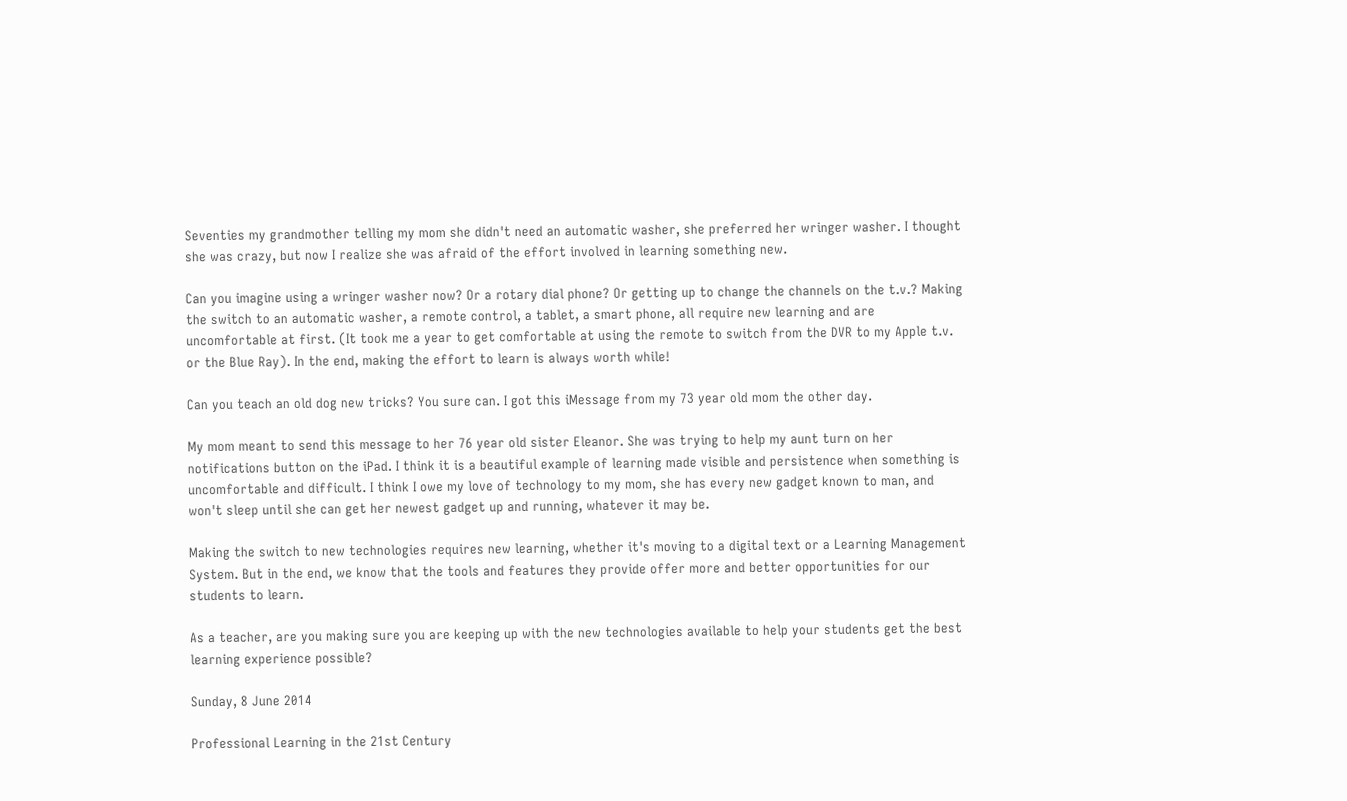Seventies my grandmother telling my mom she didn't need an automatic washer, she preferred her wringer washer. I thought she was crazy, but now I realize she was afraid of the effort involved in learning something new.

Can you imagine using a wringer washer now? Or a rotary dial phone? Or getting up to change the channels on the t.v.? Making the switch to an automatic washer, a remote control, a tablet, a smart phone, all require new learning and are uncomfortable at first. (It took me a year to get comfortable at using the remote to switch from the DVR to my Apple t.v. or the Blue Ray). In the end, making the effort to learn is always worth while!

Can you teach an old dog new tricks? You sure can. I got this iMessage from my 73 year old mom the other day.

My mom meant to send this message to her 76 year old sister Eleanor. She was trying to help my aunt turn on her notifications button on the iPad. I think it is a beautiful example of learning made visible and persistence when something is uncomfortable and difficult. I think I owe my love of technology to my mom, she has every new gadget known to man, and won't sleep until she can get her newest gadget up and running, whatever it may be.

Making the switch to new technologies requires new learning, whether it's moving to a digital text or a Learning Management System. But in the end, we know that the tools and features they provide offer more and better opportunities for our students to learn.

As a teacher, are you making sure you are keeping up with the new technologies available to help your students get the best learning experience possible?

Sunday, 8 June 2014

Professional Learning in the 21st Century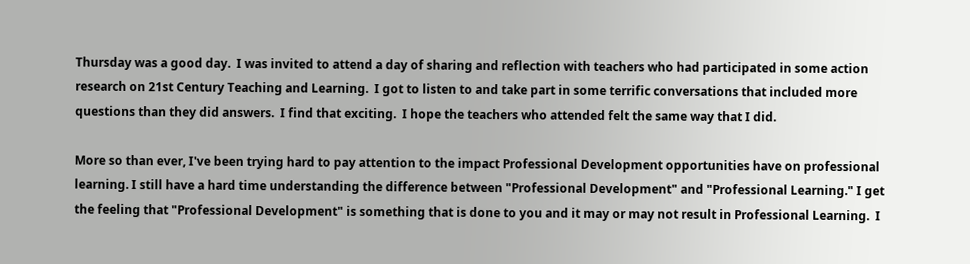Thursday was a good day.  I was invited to attend a day of sharing and reflection with teachers who had participated in some action research on 21st Century Teaching and Learning.  I got to listen to and take part in some terrific conversations that included more questions than they did answers.  I find that exciting.  I hope the teachers who attended felt the same way that I did.

More so than ever, I've been trying hard to pay attention to the impact Professional Development opportunities have on professional learning. I still have a hard time understanding the difference between "Professional Development" and "Professional Learning." I get the feeling that "Professional Development" is something that is done to you and it may or may not result in Professional Learning.  I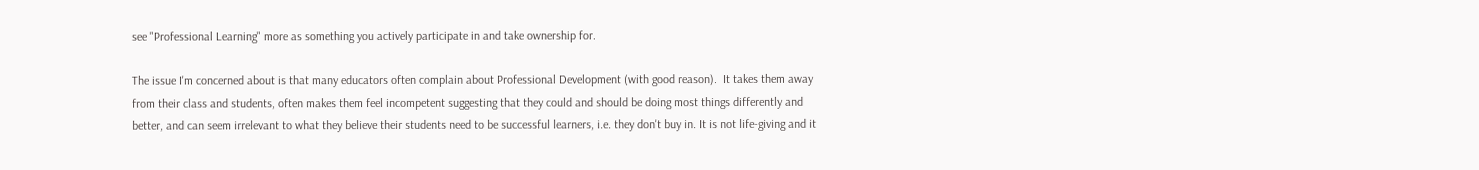see "Professional Learning" more as something you actively participate in and take ownership for.

The issue I'm concerned about is that many educators often complain about Professional Development (with good reason).  It takes them away from their class and students, often makes them feel incompetent suggesting that they could and should be doing most things differently and better, and can seem irrelevant to what they believe their students need to be successful learners, i.e. they don't buy in. It is not life-giving and it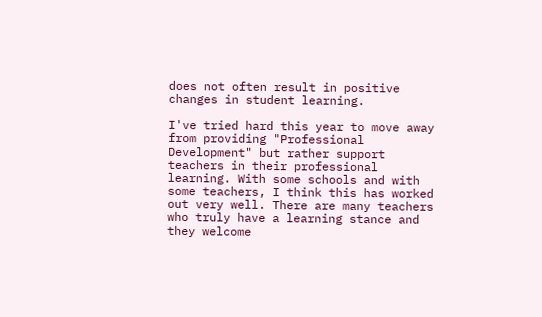does not often result in positive changes in student learning.

I've tried hard this year to move away from providing "Professional Development" but rather support teachers in their professional learning. With some schools and with some teachers, I think this has worked out very well. There are many teachers who truly have a learning stance and they welcome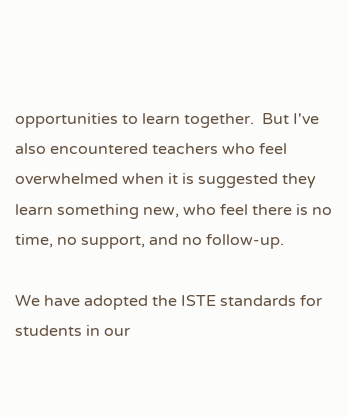opportunities to learn together.  But I've also encountered teachers who feel overwhelmed when it is suggested they learn something new, who feel there is no time, no support, and no follow-up.

We have adopted the ISTE standards for students in our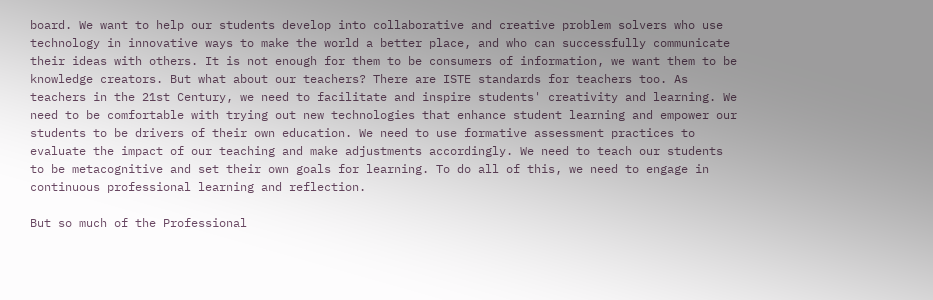board. We want to help our students develop into collaborative and creative problem solvers who use technology in innovative ways to make the world a better place, and who can successfully communicate their ideas with others. It is not enough for them to be consumers of information, we want them to be knowledge creators. But what about our teachers? There are ISTE standards for teachers too. As teachers in the 21st Century, we need to facilitate and inspire students' creativity and learning. We need to be comfortable with trying out new technologies that enhance student learning and empower our students to be drivers of their own education. We need to use formative assessment practices to evaluate the impact of our teaching and make adjustments accordingly. We need to teach our students to be metacognitive and set their own goals for learning. To do all of this, we need to engage in continuous professional learning and reflection.

But so much of the Professional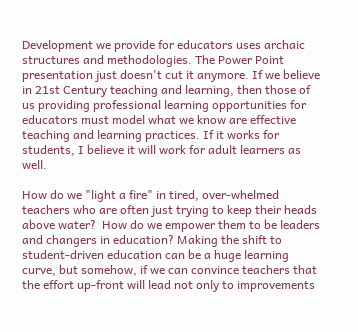Development we provide for educators uses archaic structures and methodologies. The Power Point presentation just doesn't cut it anymore. If we believe in 21st Century teaching and learning, then those of us providing professional learning opportunities for educators must model what we know are effective teaching and learning practices. If it works for students, I believe it will work for adult learners as well.

How do we "light a fire" in tired, over-whelmed teachers who are often just trying to keep their heads above water?  How do we empower them to be leaders and changers in education? Making the shift to student-driven education can be a huge learning curve, but somehow, if we can convince teachers that the effort up-front will lead not only to improvements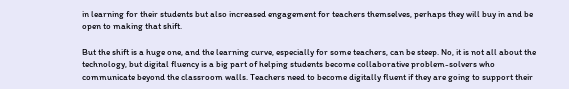in learning for their students but also increased engagement for teachers themselves, perhaps they will buy in and be open to making that shift.

But the shift is a huge one, and the learning curve, especially for some teachers, can be steep. No, it is not all about the technology, but digital fluency is a big part of helping students become collaborative problem-solvers who communicate beyond the classroom walls. Teachers need to become digitally fluent if they are going to support their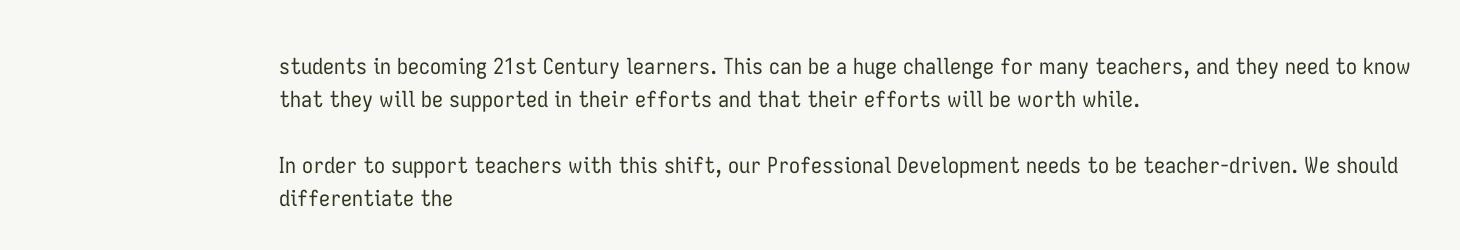students in becoming 21st Century learners. This can be a huge challenge for many teachers, and they need to know that they will be supported in their efforts and that their efforts will be worth while.

In order to support teachers with this shift, our Professional Development needs to be teacher-driven. We should differentiate the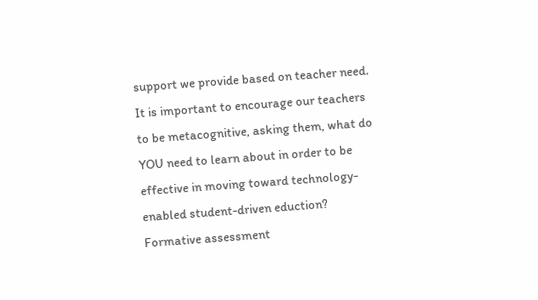support we provide based on teacher need. It is important to encourage our teachers to be metacognitive, asking them, what do YOU need to learn about in order to be effective in moving toward technology-enabled student-driven eduction? Formative assessment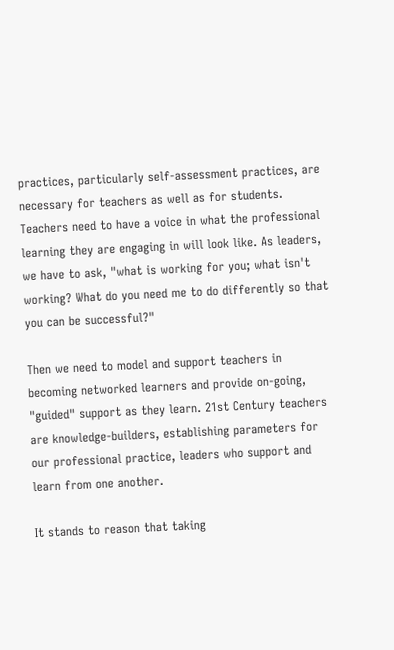practices, particularly self-assessment practices, are necessary for teachers as well as for students. Teachers need to have a voice in what the professional learning they are engaging in will look like. As leaders, we have to ask, "what is working for you; what isn't working? What do you need me to do differently so that you can be successful?"

Then we need to model and support teachers in becoming networked learners and provide on-going, "guided" support as they learn. 21st Century teachers are knowledge-builders, establishing parameters for our professional practice, leaders who support and learn from one another.

It stands to reason that taking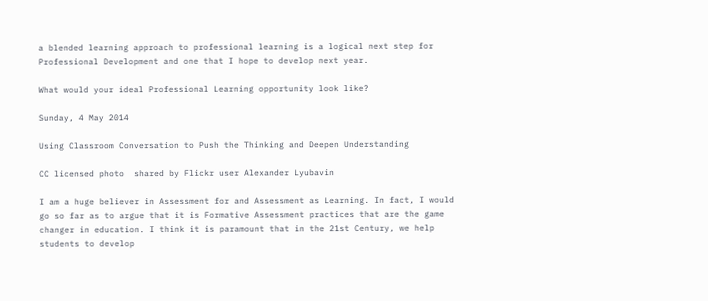a blended learning approach to professional learning is a logical next step for Professional Development and one that I hope to develop next year.

What would your ideal Professional Learning opportunity look like?

Sunday, 4 May 2014

Using Classroom Conversation to Push the Thinking and Deepen Understanding

CC licensed photo  shared by Flickr user Alexander Lyubavin

I am a huge believer in Assessment for and Assessment as Learning. In fact, I would go so far as to argue that it is Formative Assessment practices that are the game changer in education. I think it is paramount that in the 21st Century, we help students to develop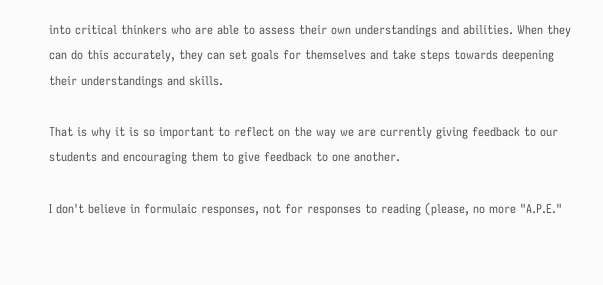into critical thinkers who are able to assess their own understandings and abilities. When they can do this accurately, they can set goals for themselves and take steps towards deepening their understandings and skills.

That is why it is so important to reflect on the way we are currently giving feedback to our students and encouraging them to give feedback to one another.

I don't believe in formulaic responses, not for responses to reading (please, no more "A.P.E."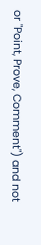or "Point, Prove, Comment") and not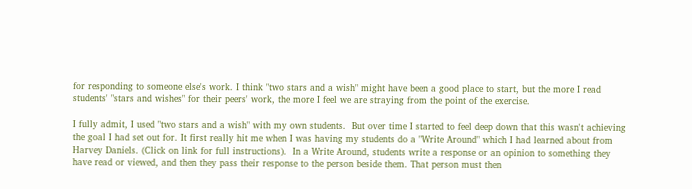for responding to someone else's work. I think "two stars and a wish" might have been a good place to start, but the more I read students' "stars and wishes" for their peers' work, the more I feel we are straying from the point of the exercise.

I fully admit, I used "two stars and a wish" with my own students.  But over time I started to feel deep down that this wasn't achieving the goal I had set out for. It first really hit me when I was having my students do a "Write Around" which I had learned about from Harvey Daniels. (Click on link for full instructions).  In a Write Around, students write a response or an opinion to something they have read or viewed, and then they pass their response to the person beside them. That person must then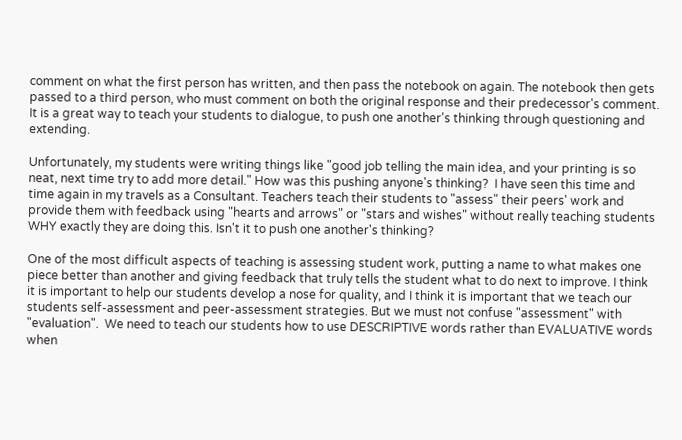comment on what the first person has written, and then pass the notebook on again. The notebook then gets passed to a third person, who must comment on both the original response and their predecessor's comment. It is a great way to teach your students to dialogue, to push one another's thinking through questioning and extending.

Unfortunately, my students were writing things like "good job telling the main idea, and your printing is so neat, next time try to add more detail." How was this pushing anyone's thinking?  I have seen this time and time again in my travels as a Consultant. Teachers teach their students to "assess" their peers' work and provide them with feedback using "hearts and arrows" or "stars and wishes" without really teaching students WHY exactly they are doing this. Isn't it to push one another's thinking?

One of the most difficult aspects of teaching is assessing student work, putting a name to what makes one piece better than another and giving feedback that truly tells the student what to do next to improve. I think it is important to help our students develop a nose for quality, and I think it is important that we teach our students self-assessment and peer-assessment strategies. But we must not confuse "assessment" with "evaluation".  We need to teach our students how to use DESCRIPTIVE words rather than EVALUATIVE words when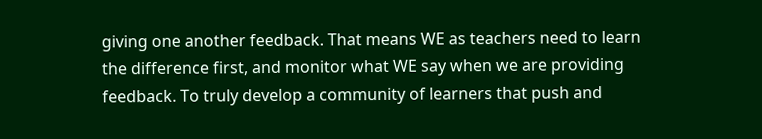giving one another feedback. That means WE as teachers need to learn the difference first, and monitor what WE say when we are providing feedback. To truly develop a community of learners that push and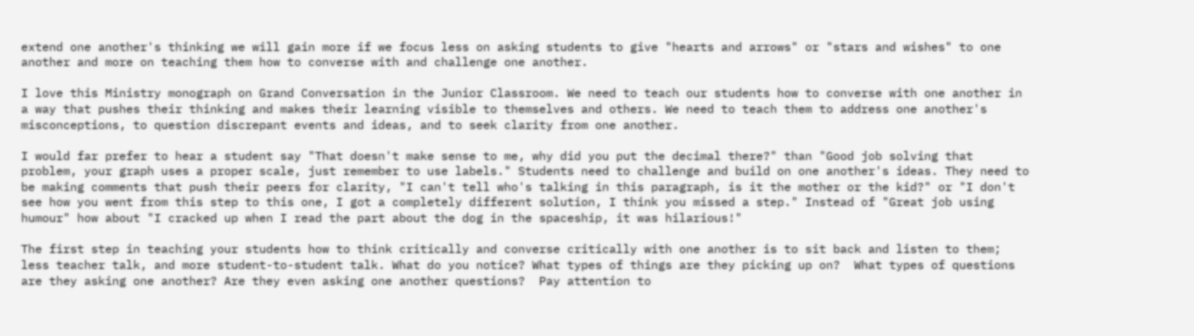extend one another's thinking we will gain more if we focus less on asking students to give "hearts and arrows" or "stars and wishes" to one another and more on teaching them how to converse with and challenge one another.

I love this Ministry monograph on Grand Conversation in the Junior Classroom. We need to teach our students how to converse with one another in a way that pushes their thinking and makes their learning visible to themselves and others. We need to teach them to address one another's misconceptions, to question discrepant events and ideas, and to seek clarity from one another.

I would far prefer to hear a student say "That doesn't make sense to me, why did you put the decimal there?" than "Good job solving that problem, your graph uses a proper scale, just remember to use labels." Students need to challenge and build on one another's ideas. They need to be making comments that push their peers for clarity, "I can't tell who's talking in this paragraph, is it the mother or the kid?" or "I don't see how you went from this step to this one, I got a completely different solution, I think you missed a step." Instead of "Great job using humour" how about "I cracked up when I read the part about the dog in the spaceship, it was hilarious!"

The first step in teaching your students how to think critically and converse critically with one another is to sit back and listen to them; less teacher talk, and more student-to-student talk. What do you notice? What types of things are they picking up on?  What types of questions are they asking one another? Are they even asking one another questions?  Pay attention to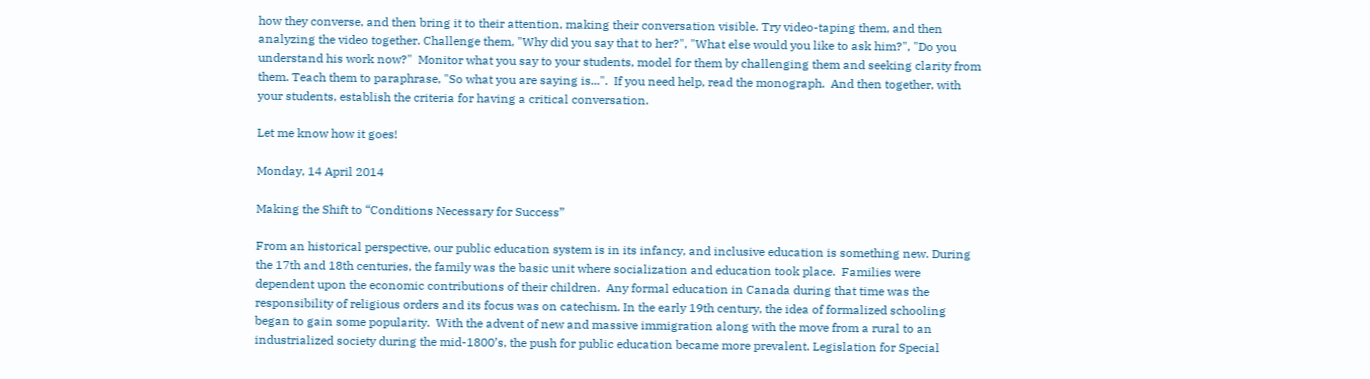how they converse, and then bring it to their attention, making their conversation visible. Try video-taping them, and then analyzing the video together. Challenge them, "Why did you say that to her?", "What else would you like to ask him?", "Do you understand his work now?"  Monitor what you say to your students, model for them by challenging them and seeking clarity from them. Teach them to paraphrase, "So what you are saying is...".  If you need help, read the monograph.  And then together, with your students, establish the criteria for having a critical conversation.

Let me know how it goes!

Monday, 14 April 2014

Making the Shift to “Conditions Necessary for Success”

From an historical perspective, our public education system is in its infancy, and inclusive education is something new. During the 17th and 18th centuries, the family was the basic unit where socialization and education took place.  Families were dependent upon the economic contributions of their children.  Any formal education in Canada during that time was the responsibility of religious orders and its focus was on catechism. In the early 19th century, the idea of formalized schooling began to gain some popularity.  With the advent of new and massive immigration along with the move from a rural to an industrialized society during the mid-1800’s, the push for public education became more prevalent. Legislation for Special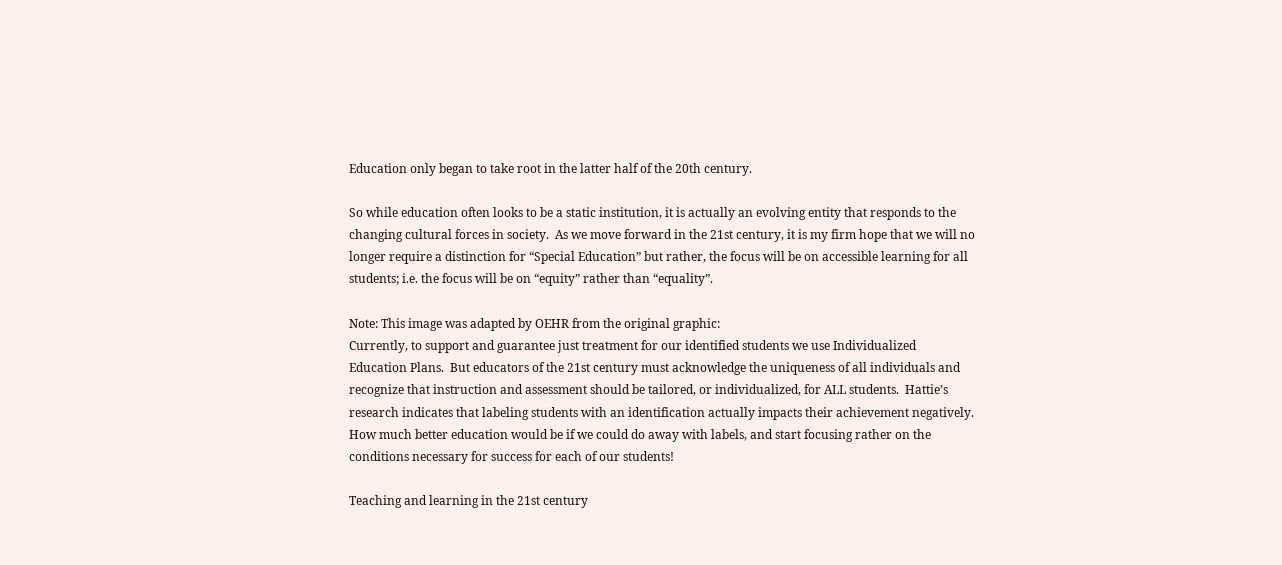Education only began to take root in the latter half of the 20th century.

So while education often looks to be a static institution, it is actually an evolving entity that responds to the changing cultural forces in society.  As we move forward in the 21st century, it is my firm hope that we will no longer require a distinction for “Special Education” but rather, the focus will be on accessible learning for all students; i.e. the focus will be on “equity” rather than “equality”.

Note: This image was adapted by OEHR from the original graphic:
Currently, to support and guarantee just treatment for our identified students we use Individualized Education Plans.  But educators of the 21st century must acknowledge the uniqueness of all individuals and recognize that instruction and assessment should be tailored, or individualized, for ALL students.  Hattie’s research indicates that labeling students with an identification actually impacts their achievement negatively.  How much better education would be if we could do away with labels, and start focusing rather on the conditions necessary for success for each of our students!

Teaching and learning in the 21st century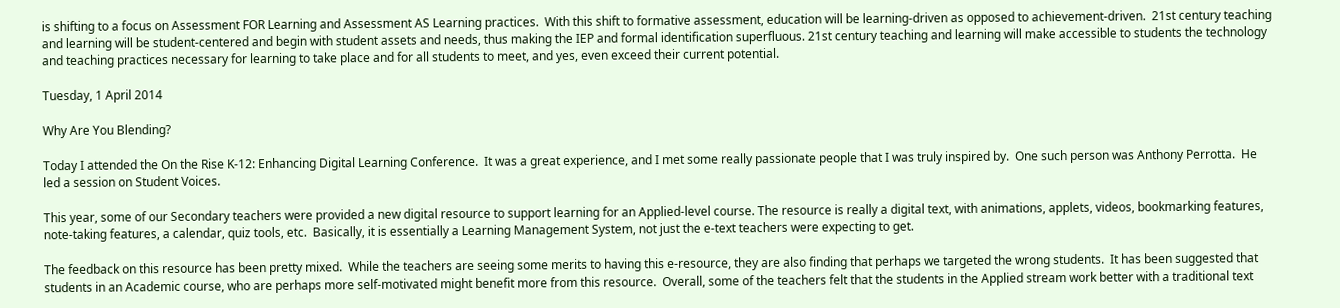is shifting to a focus on Assessment FOR Learning and Assessment AS Learning practices.  With this shift to formative assessment, education will be learning-driven as opposed to achievement-driven.  21st century teaching and learning will be student-centered and begin with student assets and needs, thus making the IEP and formal identification superfluous. 21st century teaching and learning will make accessible to students the technology and teaching practices necessary for learning to take place and for all students to meet, and yes, even exceed their current potential.

Tuesday, 1 April 2014

Why Are You Blending?

Today I attended the On the Rise K-12: Enhancing Digital Learning Conference.  It was a great experience, and I met some really passionate people that I was truly inspired by.  One such person was Anthony Perrotta.  He led a session on Student Voices.

This year, some of our Secondary teachers were provided a new digital resource to support learning for an Applied-level course. The resource is really a digital text, with animations, applets, videos, bookmarking features, note-taking features, a calendar, quiz tools, etc.  Basically, it is essentially a Learning Management System, not just the e-text teachers were expecting to get.

The feedback on this resource has been pretty mixed.  While the teachers are seeing some merits to having this e-resource, they are also finding that perhaps we targeted the wrong students.  It has been suggested that students in an Academic course, who are perhaps more self-motivated might benefit more from this resource.  Overall, some of the teachers felt that the students in the Applied stream work better with a traditional text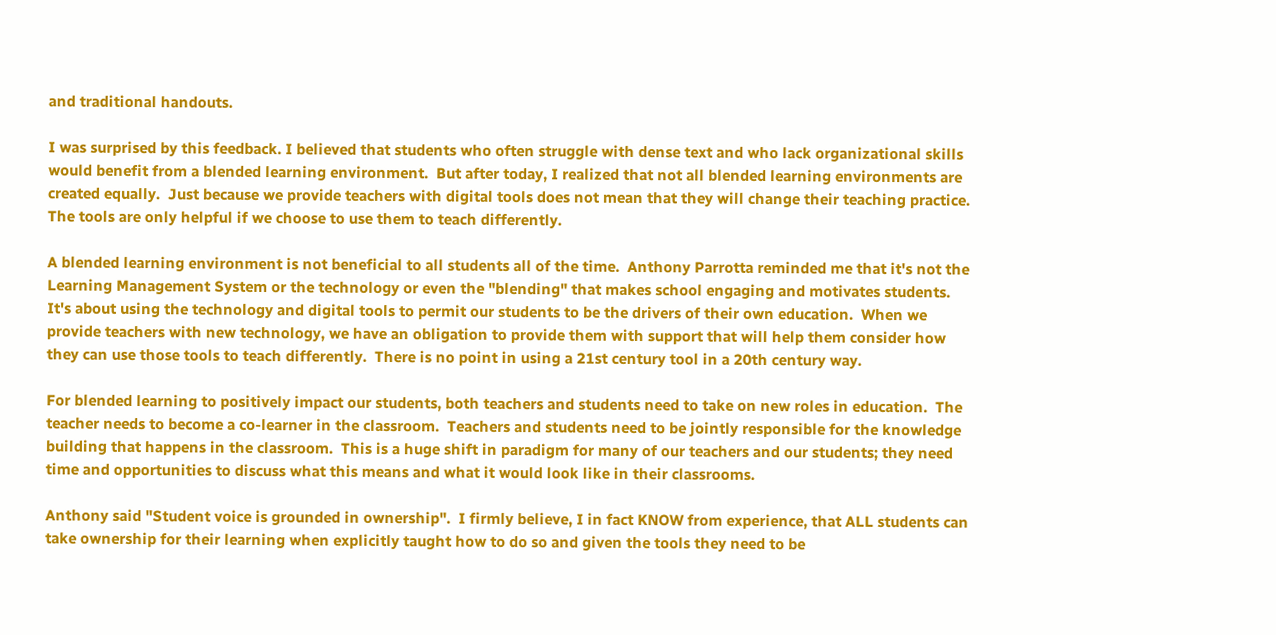and traditional handouts.

I was surprised by this feedback. I believed that students who often struggle with dense text and who lack organizational skills would benefit from a blended learning environment.  But after today, I realized that not all blended learning environments are created equally.  Just because we provide teachers with digital tools does not mean that they will change their teaching practice.  The tools are only helpful if we choose to use them to teach differently.

A blended learning environment is not beneficial to all students all of the time.  Anthony Parrotta reminded me that it's not the Learning Management System or the technology or even the "blending" that makes school engaging and motivates students.  It's about using the technology and digital tools to permit our students to be the drivers of their own education.  When we provide teachers with new technology, we have an obligation to provide them with support that will help them consider how they can use those tools to teach differently.  There is no point in using a 21st century tool in a 20th century way.

For blended learning to positively impact our students, both teachers and students need to take on new roles in education.  The teacher needs to become a co-learner in the classroom.  Teachers and students need to be jointly responsible for the knowledge building that happens in the classroom.  This is a huge shift in paradigm for many of our teachers and our students; they need time and opportunities to discuss what this means and what it would look like in their classrooms.

Anthony said "Student voice is grounded in ownership".  I firmly believe, I in fact KNOW from experience, that ALL students can take ownership for their learning when explicitly taught how to do so and given the tools they need to be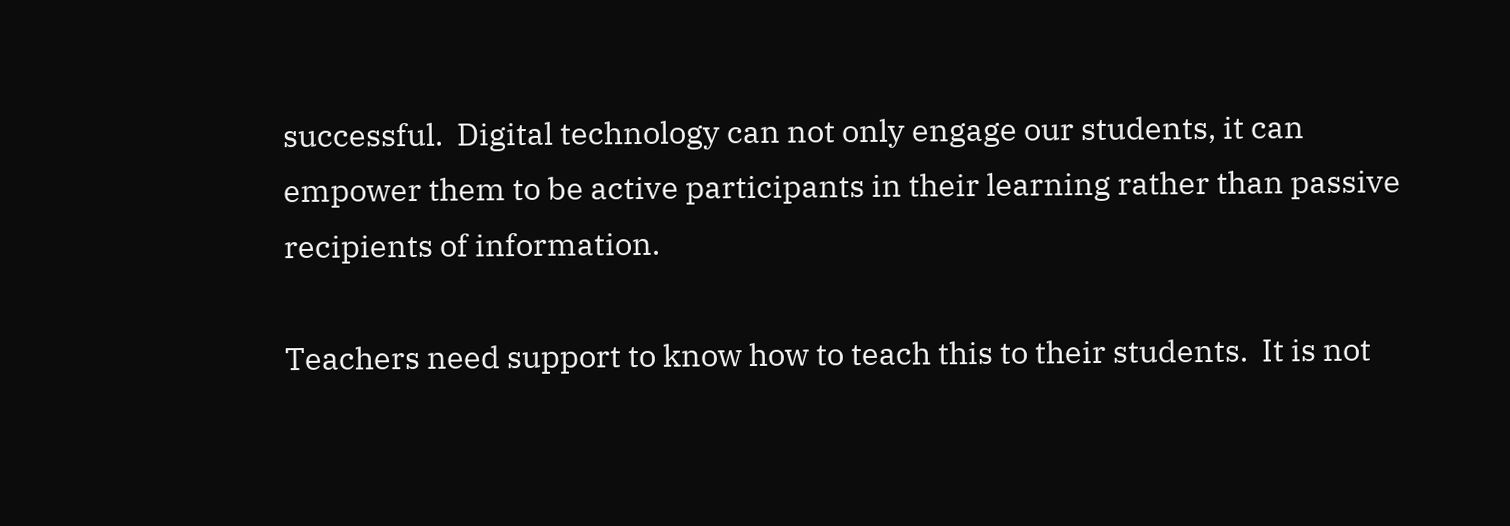successful.  Digital technology can not only engage our students, it can empower them to be active participants in their learning rather than passive recipients of information.

Teachers need support to know how to teach this to their students.  It is not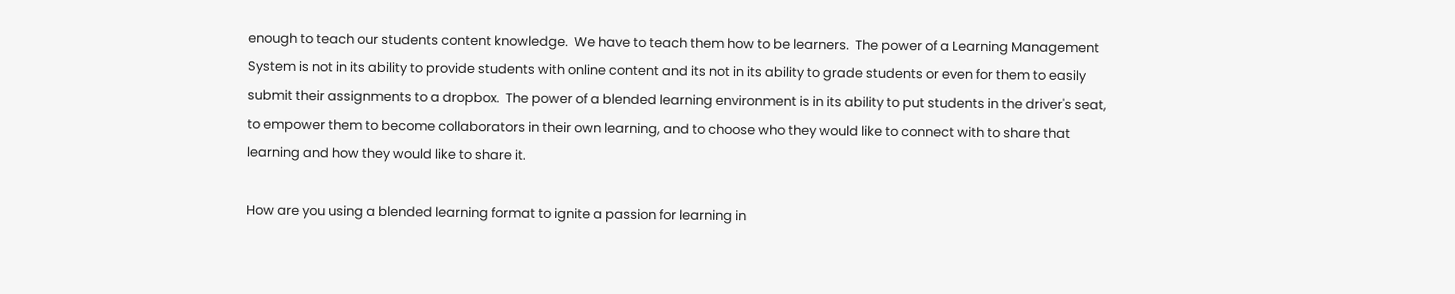enough to teach our students content knowledge.  We have to teach them how to be learners.  The power of a Learning Management System is not in its ability to provide students with online content and its not in its ability to grade students or even for them to easily submit their assignments to a dropbox.  The power of a blended learning environment is in its ability to put students in the driver's seat, to empower them to become collaborators in their own learning, and to choose who they would like to connect with to share that learning and how they would like to share it.

How are you using a blended learning format to ignite a passion for learning in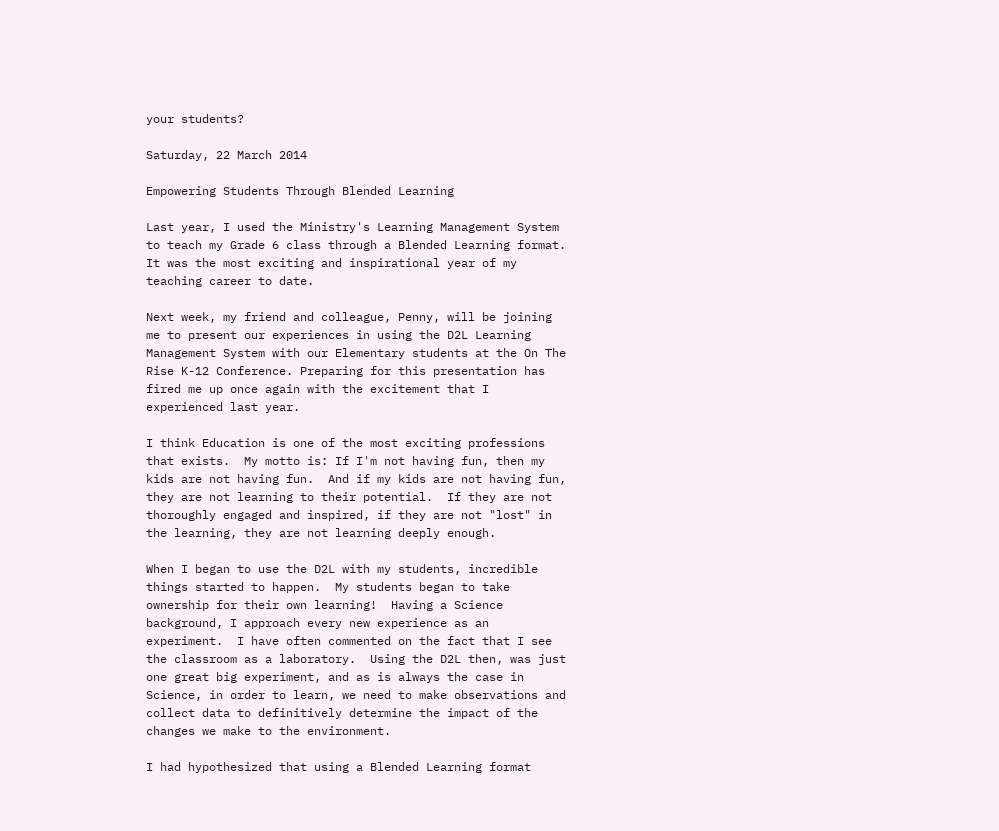your students?

Saturday, 22 March 2014

Empowering Students Through Blended Learning

Last year, I used the Ministry's Learning Management System to teach my Grade 6 class through a Blended Learning format. It was the most exciting and inspirational year of my teaching career to date.

Next week, my friend and colleague, Penny, will be joining me to present our experiences in using the D2L Learning Management System with our Elementary students at the On The Rise K-12 Conference. Preparing for this presentation has fired me up once again with the excitement that I experienced last year.

I think Education is one of the most exciting professions that exists.  My motto is: If I'm not having fun, then my kids are not having fun.  And if my kids are not having fun, they are not learning to their potential.  If they are not thoroughly engaged and inspired, if they are not "lost" in the learning, they are not learning deeply enough.

When I began to use the D2L with my students, incredible things started to happen.  My students began to take ownership for their own learning!  Having a Science background, I approach every new experience as an experiment.  I have often commented on the fact that I see the classroom as a laboratory.  Using the D2L then, was just one great big experiment, and as is always the case in Science, in order to learn, we need to make observations and collect data to definitively determine the impact of the changes we make to the environment.

I had hypothesized that using a Blended Learning format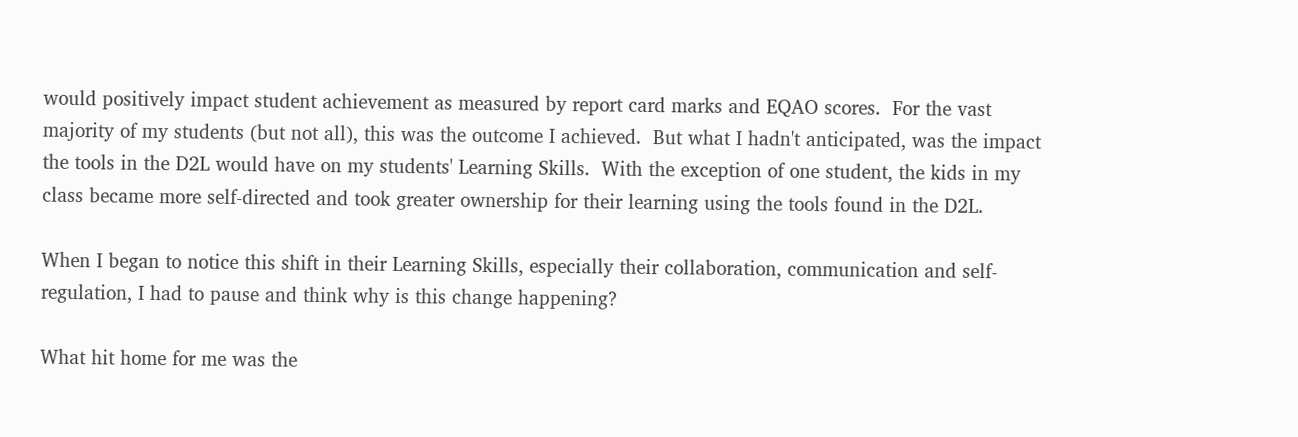would positively impact student achievement as measured by report card marks and EQAO scores.  For the vast majority of my students (but not all), this was the outcome I achieved.  But what I hadn't anticipated, was the impact the tools in the D2L would have on my students' Learning Skills.  With the exception of one student, the kids in my class became more self-directed and took greater ownership for their learning using the tools found in the D2L.

When I began to notice this shift in their Learning Skills, especially their collaboration, communication and self-regulation, I had to pause and think why is this change happening?

What hit home for me was the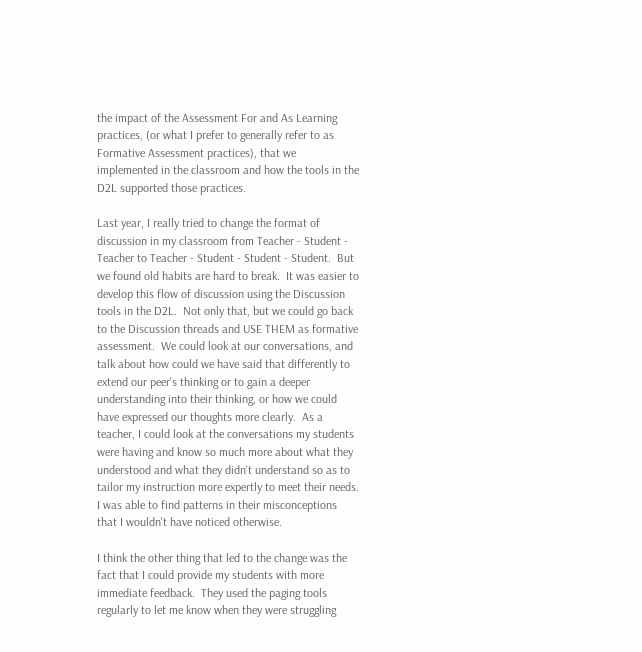the impact of the Assessment For and As Learning practices, (or what I prefer to generally refer to as Formative Assessment practices), that we implemented in the classroom and how the tools in the D2L supported those practices.

Last year, I really tried to change the format of discussion in my classroom from Teacher - Student - Teacher to Teacher - Student - Student - Student.  But we found old habits are hard to break.  It was easier to develop this flow of discussion using the Discussion tools in the D2L.  Not only that, but we could go back to the Discussion threads and USE THEM as formative assessment.  We could look at our conversations, and talk about how could we have said that differently to extend our peer's thinking or to gain a deeper understanding into their thinking, or how we could have expressed our thoughts more clearly.  As a teacher, I could look at the conversations my students were having and know so much more about what they understood and what they didn't understand so as to tailor my instruction more expertly to meet their needs.  I was able to find patterns in their misconceptions that I wouldn't have noticed otherwise.

I think the other thing that led to the change was the fact that I could provide my students with more immediate feedback.  They used the paging tools regularly to let me know when they were struggling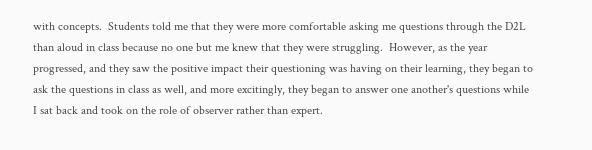with concepts.  Students told me that they were more comfortable asking me questions through the D2L than aloud in class because no one but me knew that they were struggling.  However, as the year progressed, and they saw the positive impact their questioning was having on their learning, they began to ask the questions in class as well, and more excitingly, they began to answer one another's questions while I sat back and took on the role of observer rather than expert.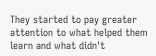They started to pay greater attention to what helped them learn and what didn't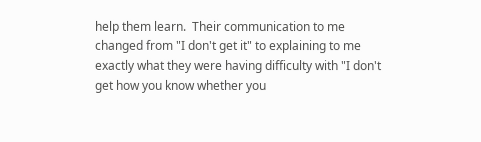help them learn.  Their communication to me changed from "I don't get it" to explaining to me exactly what they were having difficulty with "I don't get how you know whether you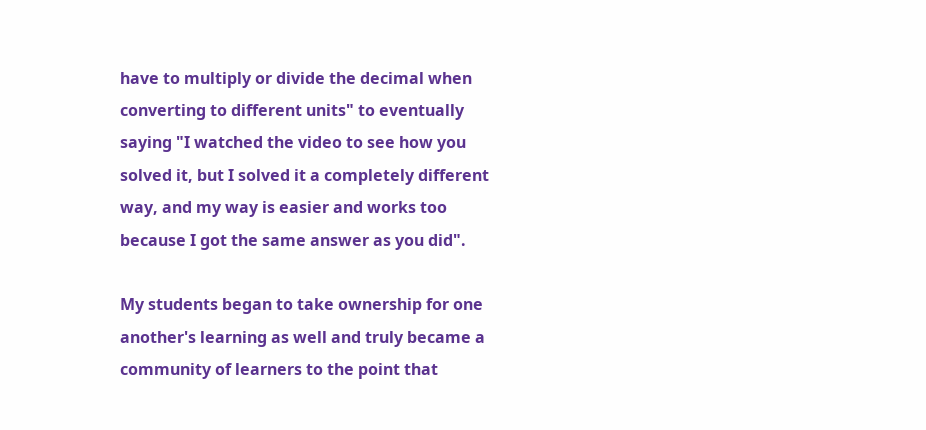have to multiply or divide the decimal when converting to different units" to eventually saying "I watched the video to see how you solved it, but I solved it a completely different way, and my way is easier and works too because I got the same answer as you did".

My students began to take ownership for one another's learning as well and truly became a community of learners to the point that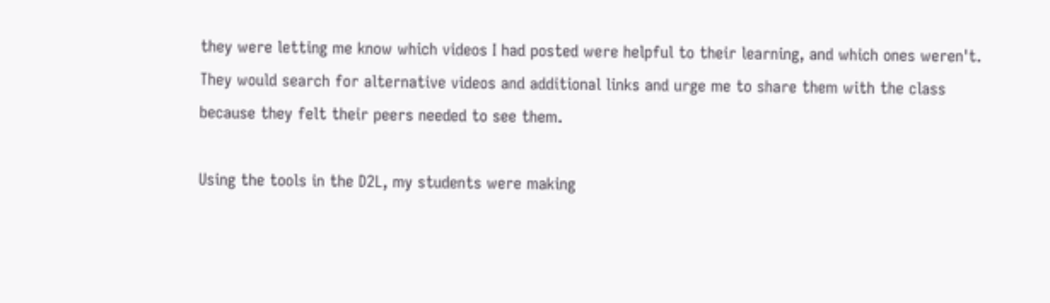they were letting me know which videos I had posted were helpful to their learning, and which ones weren't. They would search for alternative videos and additional links and urge me to share them with the class because they felt their peers needed to see them.

Using the tools in the D2L, my students were making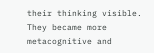their thinking visible.  They became more metacognitive and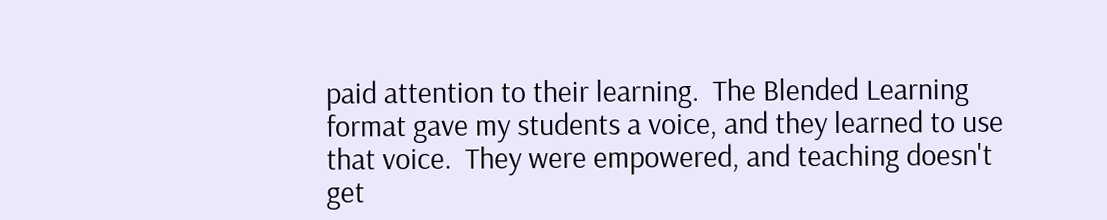paid attention to their learning.  The Blended Learning format gave my students a voice, and they learned to use that voice.  They were empowered, and teaching doesn't get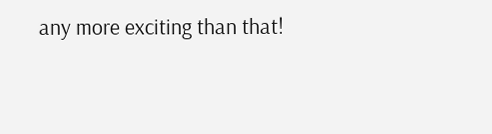any more exciting than that!